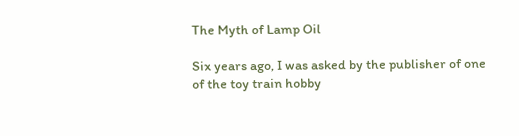The Myth of Lamp Oil

Six years ago, I was asked by the publisher of one of the toy train hobby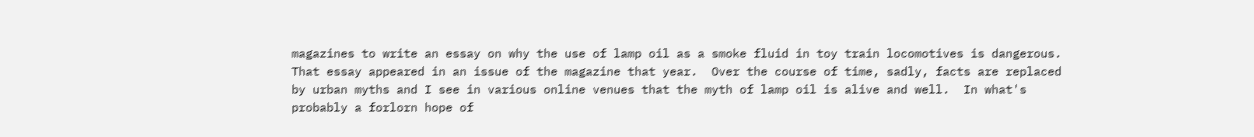magazines to write an essay on why the use of lamp oil as a smoke fluid in toy train locomotives is dangerous.  That essay appeared in an issue of the magazine that year.  Over the course of time, sadly, facts are replaced by urban myths and I see in various online venues that the myth of lamp oil is alive and well.  In what's probably a forlorn hope of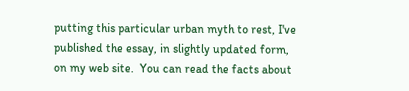putting this particular urban myth to rest, I've published the essay, in slightly updated form, on my web site.  You can read the facts about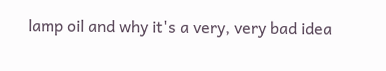lamp oil and why it's a very, very bad idea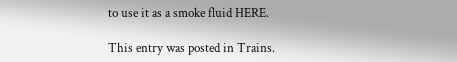to use it as a smoke fluid HERE.

This entry was posted in Trains.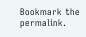Bookmark the permalink.